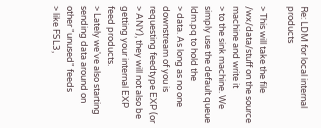Re: LDM for local internal products

> This will take the file /wx/data/stuff on the source machine and write it
> to the sink machine. We simply use the default queue ldm.pq to hold the
> data. As long as no one downstream of you is requesting feedtype EXP (or
> ANY), they will not also be getting your internal EXP feed products.
> Lately we've also starting sending data around on other "unused" feeds
> like FSL3,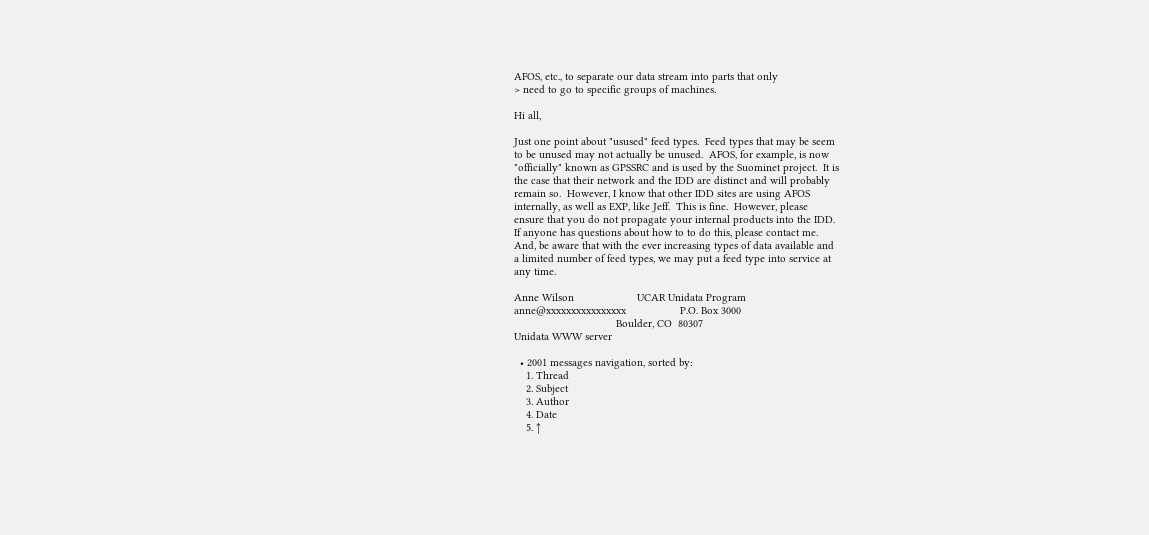AFOS, etc., to separate our data stream into parts that only
> need to go to specific groups of machines.

Hi all,

Just one point about "usused" feed types.  Feed types that may be seem
to be unused may not actually be unused.  AFOS, for example, is now
"officially" known as GPSSRC and is used by the Suominet project.  It is
the case that their network and the IDD are distinct and will probably
remain so.  However, I know that other IDD sites are using AFOS
internally, as well as EXP, like Jeff.  This is fine.  However, please
ensure that you do not propagate your internal products into the IDD.
If anyone has questions about how to to do this, please contact me.
And, be aware that with the ever increasing types of data available and
a limited number of feed types, we may put a feed type into service at
any time.

Anne Wilson                     UCAR Unidata Program
anne@xxxxxxxxxxxxxxxx                  P.O. Box 3000
                                  Boulder, CO  80307
Unidata WWW server

  • 2001 messages navigation, sorted by:
    1. Thread
    2. Subject
    3. Author
    4. Date
    5. ↑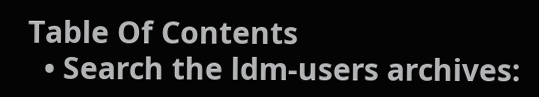Table Of Contents
  • Search the ldm-users archives: